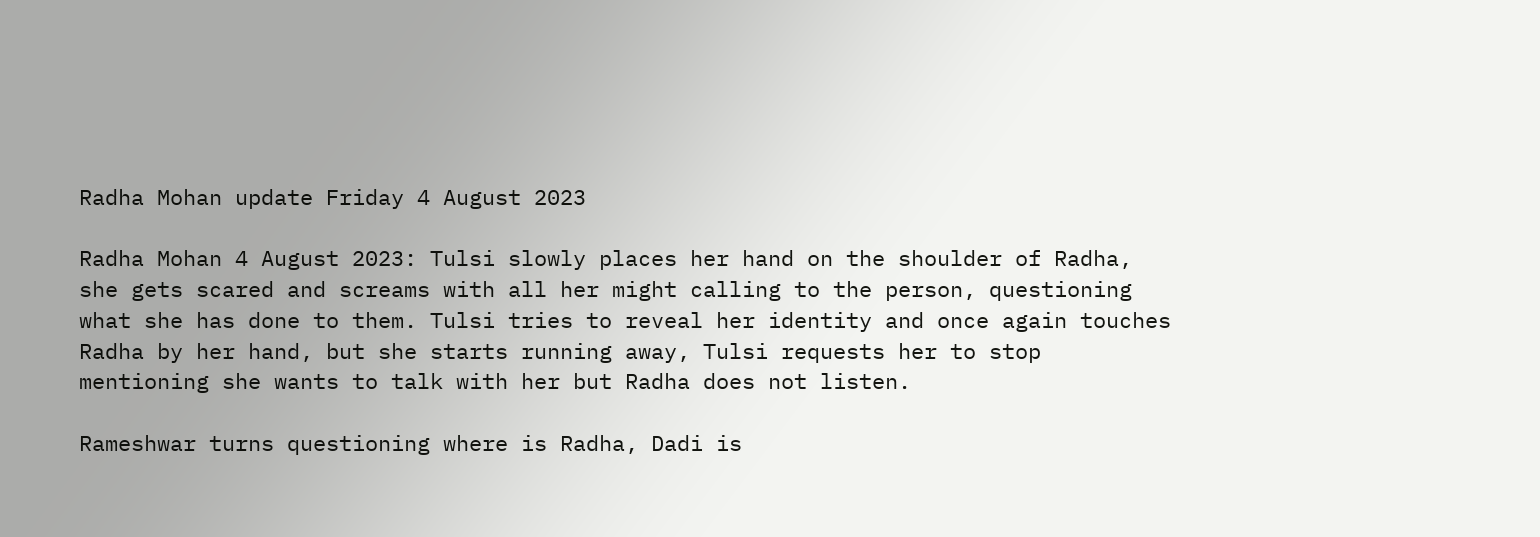Radha Mohan update Friday 4 August 2023

Radha Mohan 4 August 2023: Tulsi slowly places her hand on the shoulder of Radha, she gets scared and screams with all her might calling to the person, questioning what she has done to them. Tulsi tries to reveal her identity and once again touches Radha by her hand, but she starts running away, Tulsi requests her to stop mentioning she wants to talk with her but Radha does not listen.

Rameshwar turns questioning where is Radha, Dadi is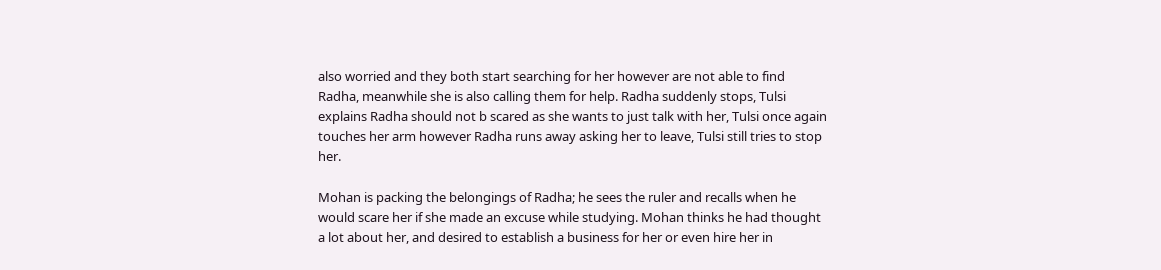also worried and they both start searching for her however are not able to find Radha, meanwhile she is also calling them for help. Radha suddenly stops, Tulsi explains Radha should not b scared as she wants to just talk with her, Tulsi once again touches her arm however Radha runs away asking her to leave, Tulsi still tries to stop her.

Mohan is packing the belongings of Radha; he sees the ruler and recalls when he would scare her if she made an excuse while studying. Mohan thinks he had thought a lot about her, and desired to establish a business for her or even hire her in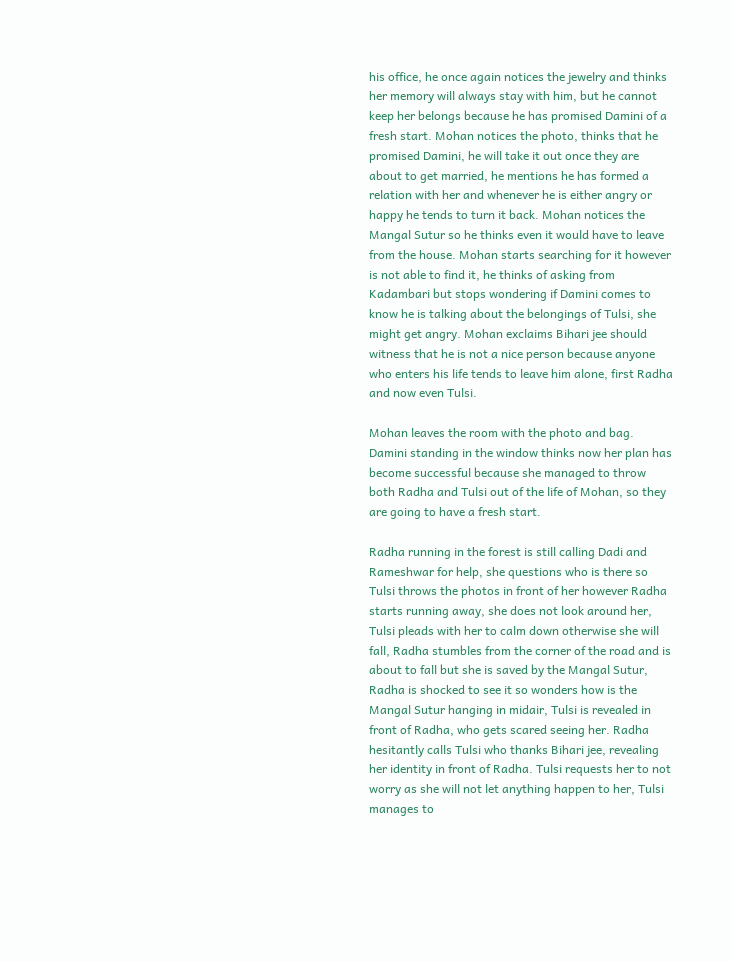his office, he once again notices the jewelry and thinks her memory will always stay with him, but he cannot keep her belongs because he has promised Damini of a fresh start. Mohan notices the photo, thinks that he promised Damini, he will take it out once they are about to get married, he mentions he has formed a relation with her and whenever he is either angry or happy he tends to turn it back. Mohan notices the Mangal Sutur so he thinks even it would have to leave from the house. Mohan starts searching for it however is not able to find it, he thinks of asking from Kadambari but stops wondering if Damini comes to know he is talking about the belongings of Tulsi, she might get angry. Mohan exclaims Bihari jee should witness that he is not a nice person because anyone who enters his life tends to leave him alone, first Radha and now even Tulsi.

Mohan leaves the room with the photo and bag. Damini standing in the window thinks now her plan has become successful because she managed to throw both Radha and Tulsi out of the life of Mohan, so they are going to have a fresh start.

Radha running in the forest is still calling Dadi and Rameshwar for help, she questions who is there so Tulsi throws the photos in front of her however Radha starts running away, she does not look around her, Tulsi pleads with her to calm down otherwise she will fall, Radha stumbles from the corner of the road and is about to fall but she is saved by the Mangal Sutur, Radha is shocked to see it so wonders how is the Mangal Sutur hanging in midair, Tulsi is revealed in front of Radha, who gets scared seeing her. Radha hesitantly calls Tulsi who thanks Bihari jee, revealing her identity in front of Radha. Tulsi requests her to not worry as she will not let anything happen to her, Tulsi manages to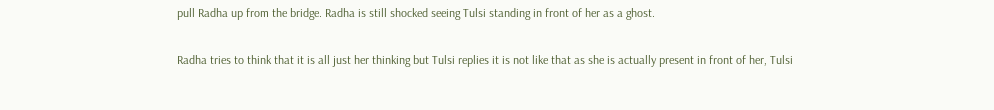pull Radha up from the bridge. Radha is still shocked seeing Tulsi standing in front of her as a ghost.

Radha tries to think that it is all just her thinking but Tulsi replies it is not like that as she is actually present in front of her, Tulsi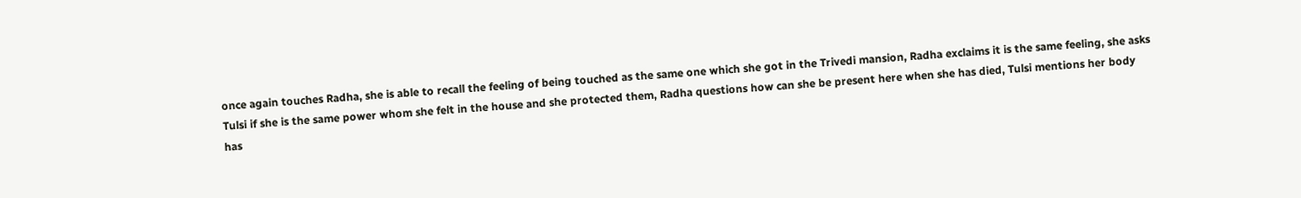once again touches Radha, she is able to recall the feeling of being touched as the same one which she got in the Trivedi mansion, Radha exclaims it is the same feeling, she asks Tulsi if she is the same power whom she felt in the house and she protected them, Radha questions how can she be present here when she has died, Tulsi mentions her body has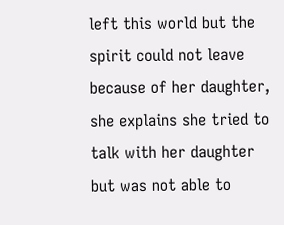left this world but the spirit could not leave because of her daughter, she explains she tried to talk with her daughter but was not able to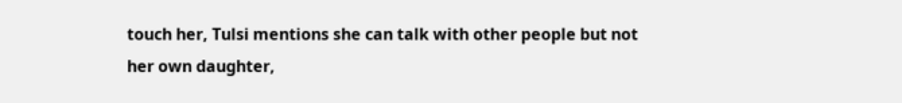touch her, Tulsi mentions she can talk with other people but not her own daughter,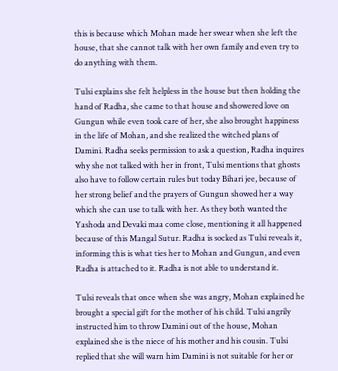this is because which Mohan made her swear when she left the house, that she cannot talk with her own family and even try to do anything with them.

Tulsi explains she felt helpless in the house but then holding the hand of Radha, she came to that house and showered love on Gungun while even took care of her, she also brought happiness in the life of Mohan, and she realized the witched plans of Damini. Radha seeks permission to ask a question, Radha inquires why she not talked with her in front, Tulsi mentions that ghosts also have to follow certain rules but today Bihari jee, because of her strong belief and the prayers of Gungun showed her a way which she can use to talk with her. As they both wanted the Yashoda and Devaki maa come close, mentioning it all happened because of this Mangal Sutur. Radha is socked as Tulsi reveals it, informing this is what ties her to Mohan and Gungun, and even Radha is attached to it. Radha is not able to understand it.

Tulsi reveals that once when she was angry, Mohan explained he brought a special gift for the mother of his child. Tulsi angrily instructed him to throw Damini out of the house, Mohan explained she is the niece of his mother and his cousin. Tulsi replied that she will warn him Damini is not suitable for her or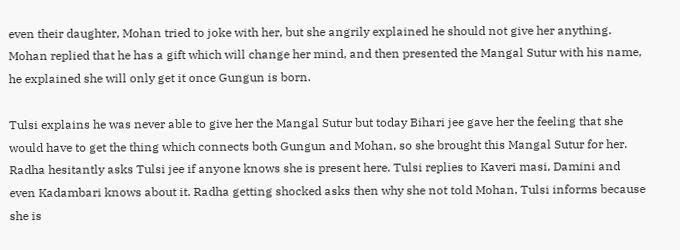even their daughter, Mohan tried to joke with her, but she angrily explained he should not give her anything. Mohan replied that he has a gift which will change her mind, and then presented the Mangal Sutur with his name, he explained she will only get it once Gungun is born.

Tulsi explains he was never able to give her the Mangal Sutur but today Bihari jee gave her the feeling that she would have to get the thing which connects both Gungun and Mohan, so she brought this Mangal Sutur for her. Radha hesitantly asks Tulsi jee if anyone knows she is present here. Tulsi replies to Kaveri masi, Damini and even Kadambari knows about it. Radha getting shocked asks then why she not told Mohan, Tulsi informs because she is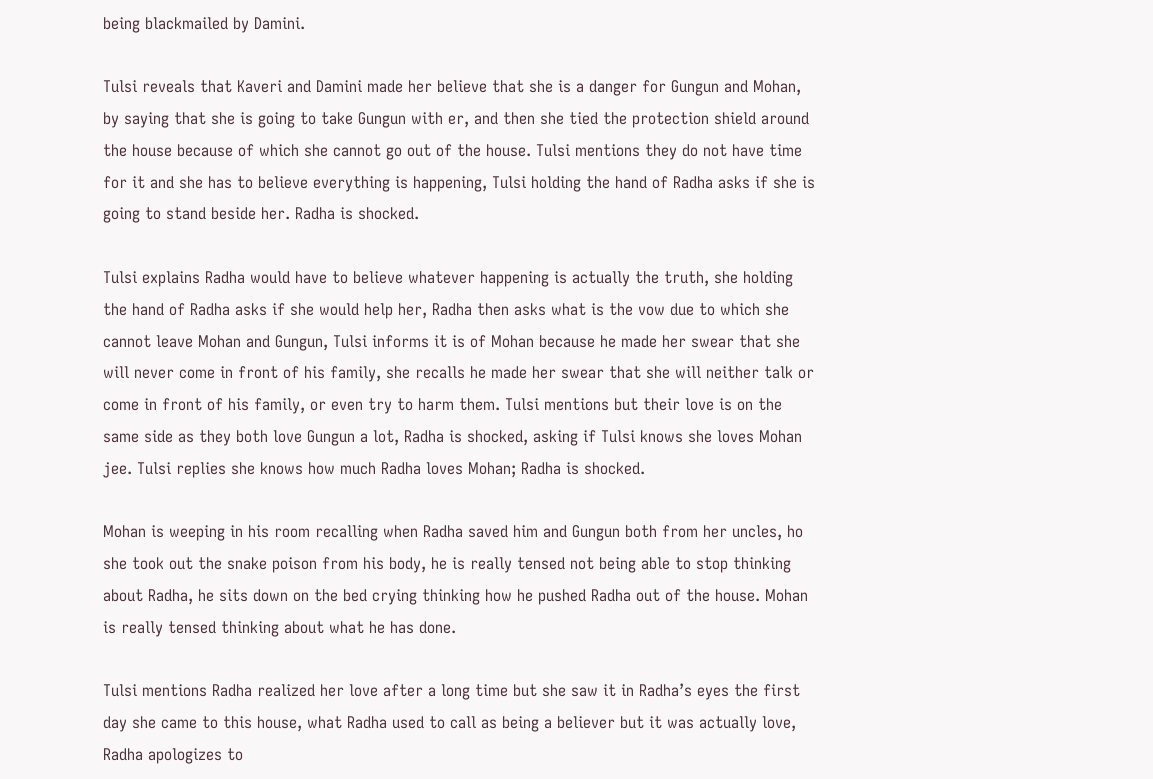being blackmailed by Damini.

Tulsi reveals that Kaveri and Damini made her believe that she is a danger for Gungun and Mohan, by saying that she is going to take Gungun with er, and then she tied the protection shield around the house because of which she cannot go out of the house. Tulsi mentions they do not have time for it and she has to believe everything is happening, Tulsi holding the hand of Radha asks if she is going to stand beside her. Radha is shocked.

Tulsi explains Radha would have to believe whatever happening is actually the truth, she holding the hand of Radha asks if she would help her, Radha then asks what is the vow due to which she cannot leave Mohan and Gungun, Tulsi informs it is of Mohan because he made her swear that she will never come in front of his family, she recalls he made her swear that she will neither talk or come in front of his family, or even try to harm them. Tulsi mentions but their love is on the same side as they both love Gungun a lot, Radha is shocked, asking if Tulsi knows she loves Mohan jee. Tulsi replies she knows how much Radha loves Mohan; Radha is shocked.

Mohan is weeping in his room recalling when Radha saved him and Gungun both from her uncles, ho she took out the snake poison from his body, he is really tensed not being able to stop thinking about Radha, he sits down on the bed crying thinking how he pushed Radha out of the house. Mohan is really tensed thinking about what he has done.

Tulsi mentions Radha realized her love after a long time but she saw it in Radha’s eyes the first day she came to this house, what Radha used to call as being a believer but it was actually love, Radha apologizes to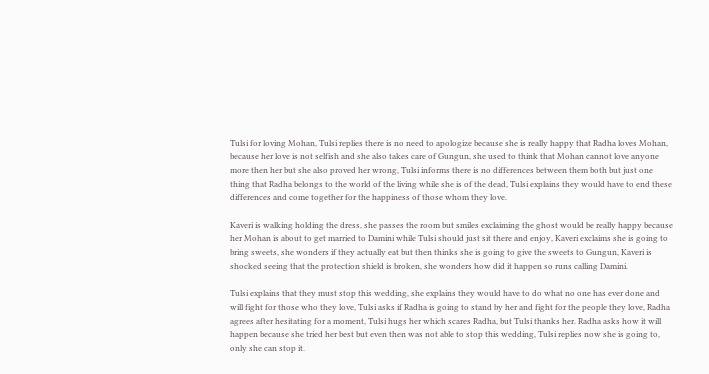Tulsi for loving Mohan, Tulsi replies there is no need to apologize because she is really happy that Radha loves Mohan, because her love is not selfish and she also takes care of Gungun, she used to think that Mohan cannot love anyone more then her but she also proved her wrong, Tulsi informs there is no differences between them both but just one thing that Radha belongs to the world of the living while she is of the dead, Tulsi explains they would have to end these differences and come together for the happiness of those whom they love.

Kaveri is walking holding the dress, she passes the room but smiles exclaiming the ghost would be really happy because her Mohan is about to get married to Damini while Tulsi should just sit there and enjoy, Kaveri exclaims she is going to bring sweets, she wonders if they actually eat but then thinks she is going to give the sweets to Gungun, Kaveri is shocked seeing that the protection shield is broken, she wonders how did it happen so runs calling Damini.

Tulsi explains that they must stop this wedding, she explains they would have to do what no one has ever done and will fight for those who they love, Tulsi asks if Radha is going to stand by her and fight for the people they love, Radha agrees after hesitating for a moment, Tulsi hugs her which scares Radha, but Tulsi thanks her. Radha asks how it will happen because she tried her best but even then was not able to stop this wedding, Tulsi replies now she is going to, only she can stop it.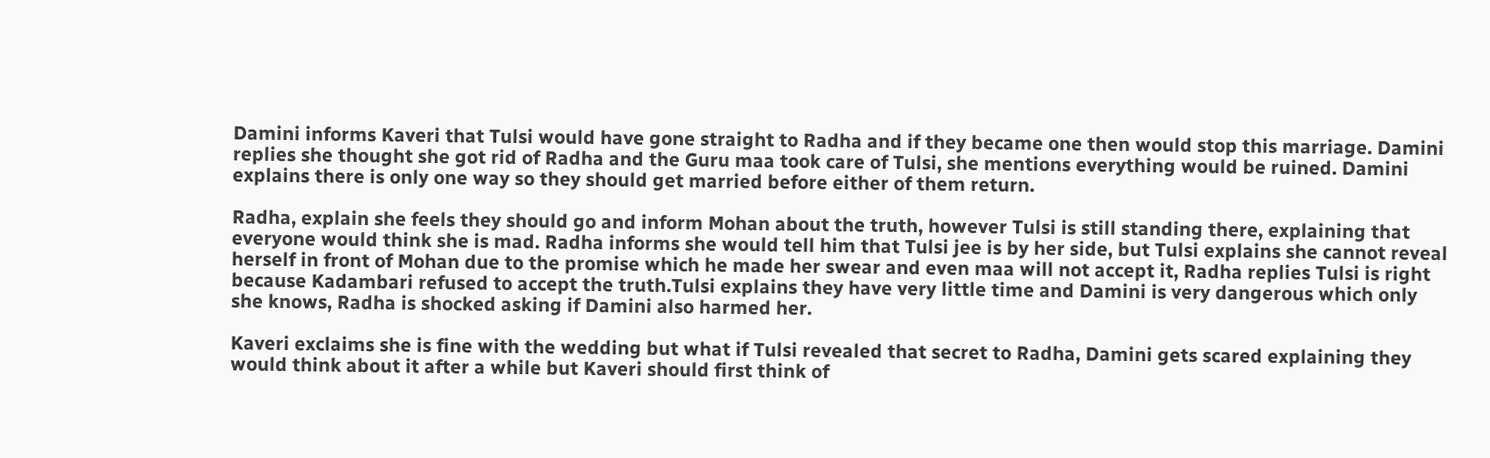Damini informs Kaveri that Tulsi would have gone straight to Radha and if they became one then would stop this marriage. Damini replies she thought she got rid of Radha and the Guru maa took care of Tulsi, she mentions everything would be ruined. Damini explains there is only one way so they should get married before either of them return.

Radha, explain she feels they should go and inform Mohan about the truth, however Tulsi is still standing there, explaining that everyone would think she is mad. Radha informs she would tell him that Tulsi jee is by her side, but Tulsi explains she cannot reveal herself in front of Mohan due to the promise which he made her swear and even maa will not accept it, Radha replies Tulsi is right because Kadambari refused to accept the truth.Tulsi explains they have very little time and Damini is very dangerous which only she knows, Radha is shocked asking if Damini also harmed her.

Kaveri exclaims she is fine with the wedding but what if Tulsi revealed that secret to Radha, Damini gets scared explaining they would think about it after a while but Kaveri should first think of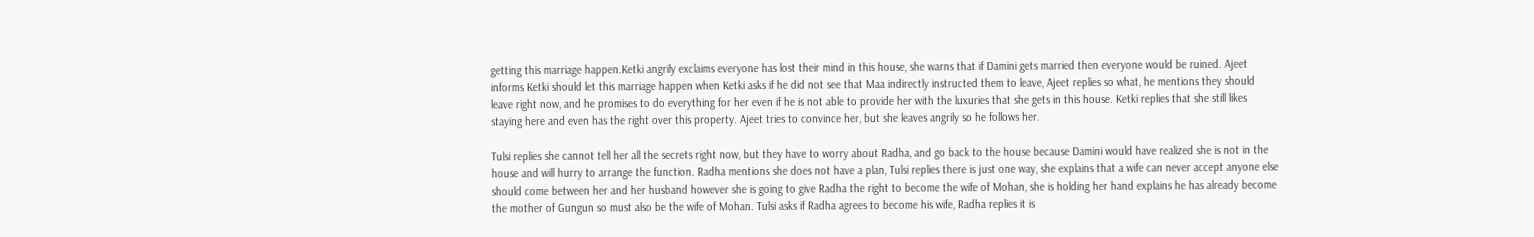getting this marriage happen.Ketki angrily exclaims everyone has lost their mind in this house, she warns that if Damini gets married then everyone would be ruined. Ajeet informs Ketki should let this marriage happen when Ketki asks if he did not see that Maa indirectly instructed them to leave, Ajeet replies so what, he mentions they should leave right now, and he promises to do everything for her even if he is not able to provide her with the luxuries that she gets in this house. Ketki replies that she still likes staying here and even has the right over this property. Ajeet tries to convince her, but she leaves angrily so he follows her.

Tulsi replies she cannot tell her all the secrets right now, but they have to worry about Radha, and go back to the house because Damini would have realized she is not in the house and will hurry to arrange the function. Radha mentions she does not have a plan, Tulsi replies there is just one way, she explains that a wife can never accept anyone else should come between her and her husband however she is going to give Radha the right to become the wife of Mohan, she is holding her hand explains he has already become the mother of Gungun so must also be the wife of Mohan. Tulsi asks if Radha agrees to become his wife, Radha replies it is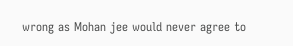wrong as Mohan jee would never agree to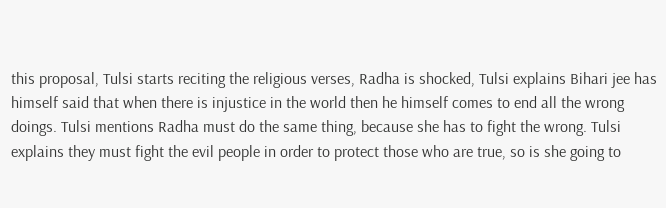this proposal, Tulsi starts reciting the religious verses, Radha is shocked, Tulsi explains Bihari jee has himself said that when there is injustice in the world then he himself comes to end all the wrong doings. Tulsi mentions Radha must do the same thing, because she has to fight the wrong. Tulsi explains they must fight the evil people in order to protect those who are true, so is she going to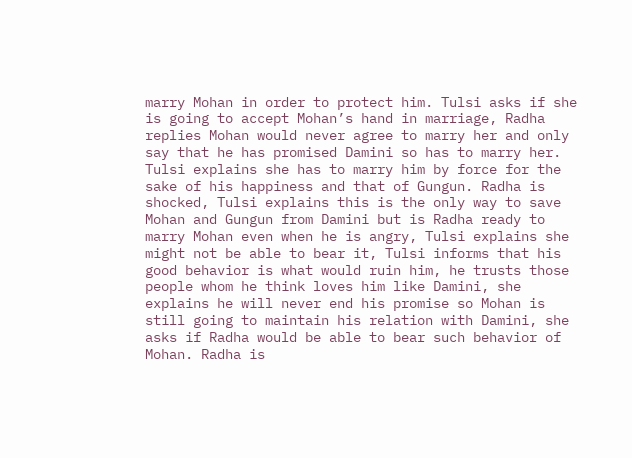marry Mohan in order to protect him. Tulsi asks if she is going to accept Mohan’s hand in marriage, Radha replies Mohan would never agree to marry her and only say that he has promised Damini so has to marry her. Tulsi explains she has to marry him by force for the sake of his happiness and that of Gungun. Radha is shocked, Tulsi explains this is the only way to save Mohan and Gungun from Damini but is Radha ready to marry Mohan even when he is angry, Tulsi explains she might not be able to bear it, Tulsi informs that his good behavior is what would ruin him, he trusts those people whom he think loves him like Damini, she explains he will never end his promise so Mohan is still going to maintain his relation with Damini, she asks if Radha would be able to bear such behavior of Mohan. Radha is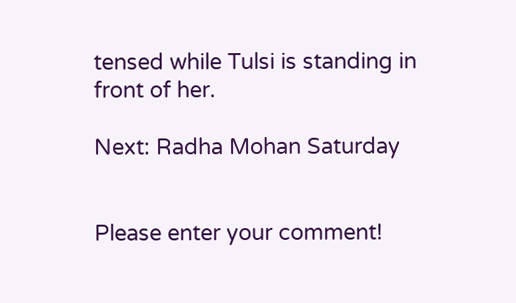tensed while Tulsi is standing in front of her.

Next: Radha Mohan Saturday


Please enter your comment!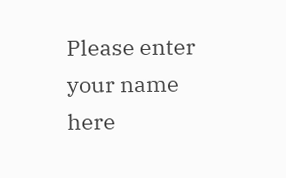Please enter your name here